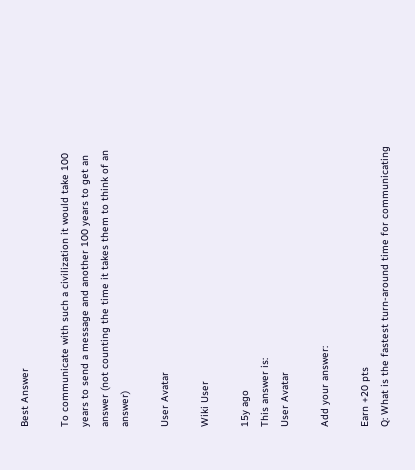Best Answer

To communicate with such a civilization it would take 100 years to send a message and another 100 years to get an answer (not counting the time it takes them to think of an answer)

User Avatar

Wiki User

15y ago
This answer is:
User Avatar

Add your answer:

Earn +20 pts
Q: What is the fastest turn-around time for communicating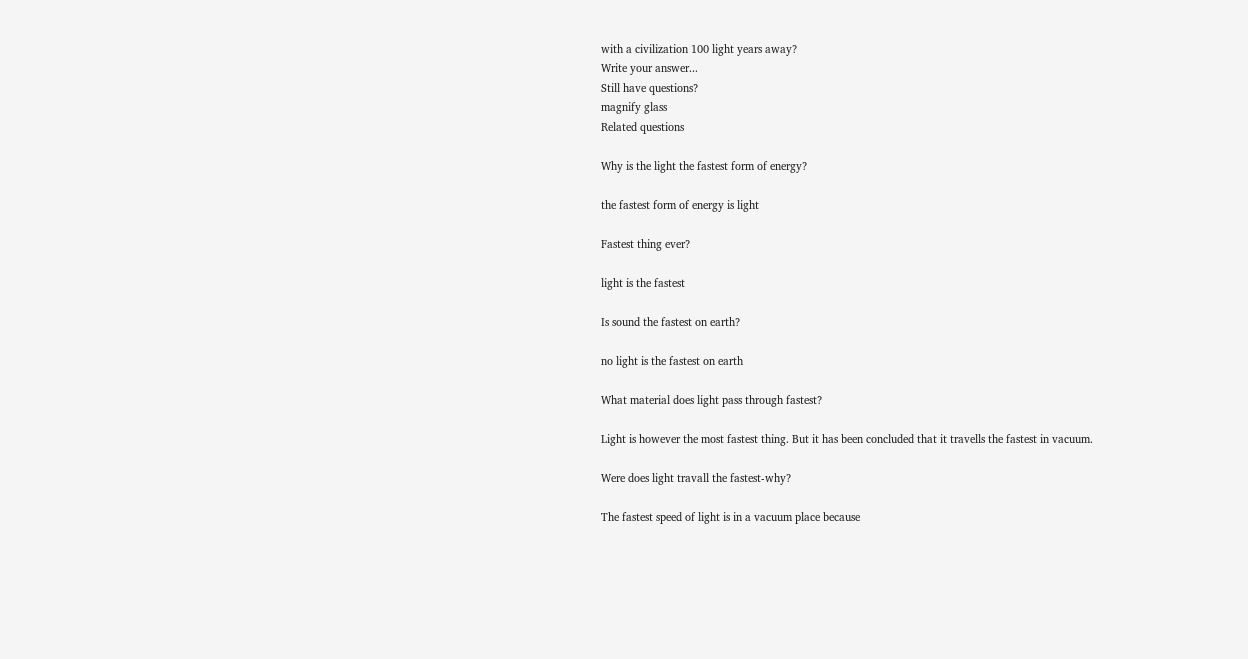with a civilization 100 light years away?
Write your answer...
Still have questions?
magnify glass
Related questions

Why is the light the fastest form of energy?

the fastest form of energy is light

Fastest thing ever?

light is the fastest

Is sound the fastest on earth?

no light is the fastest on earth

What material does light pass through fastest?

Light is however the most fastest thing. But it has been concluded that it travells the fastest in vacuum.

Were does light travall the fastest-why?

The fastest speed of light is in a vacuum place because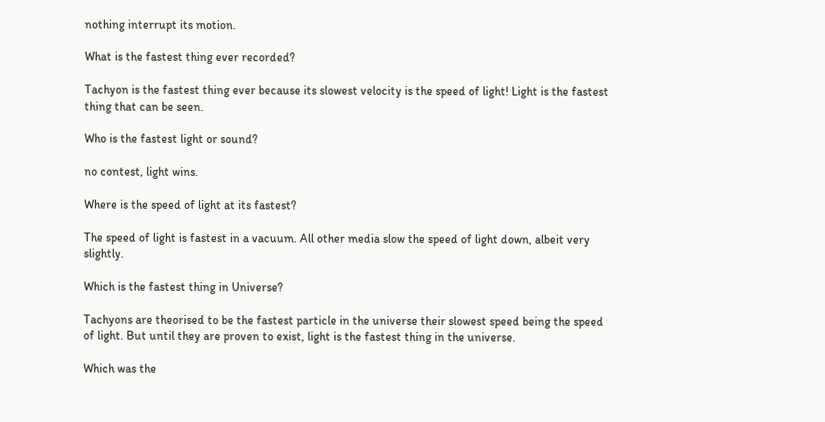nothing interrupt its motion.

What is the fastest thing ever recorded?

Tachyon is the fastest thing ever because its slowest velocity is the speed of light! Light is the fastest thing that can be seen.

Who is the fastest light or sound?

no contest, light wins.

Where is the speed of light at its fastest?

The speed of light is fastest in a vacuum. All other media slow the speed of light down, albeit very slightly.

Which is the fastest thing in Universe?

Tachyons are theorised to be the fastest particle in the universe their slowest speed being the speed of light. But until they are proven to exist, light is the fastest thing in the universe.

Which was the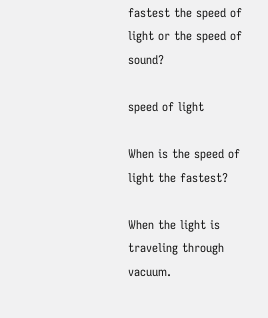fastest the speed of light or the speed of sound?

speed of light

When is the speed of light the fastest?

When the light is traveling through vacuum.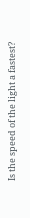Is the speed of the light a fastest?